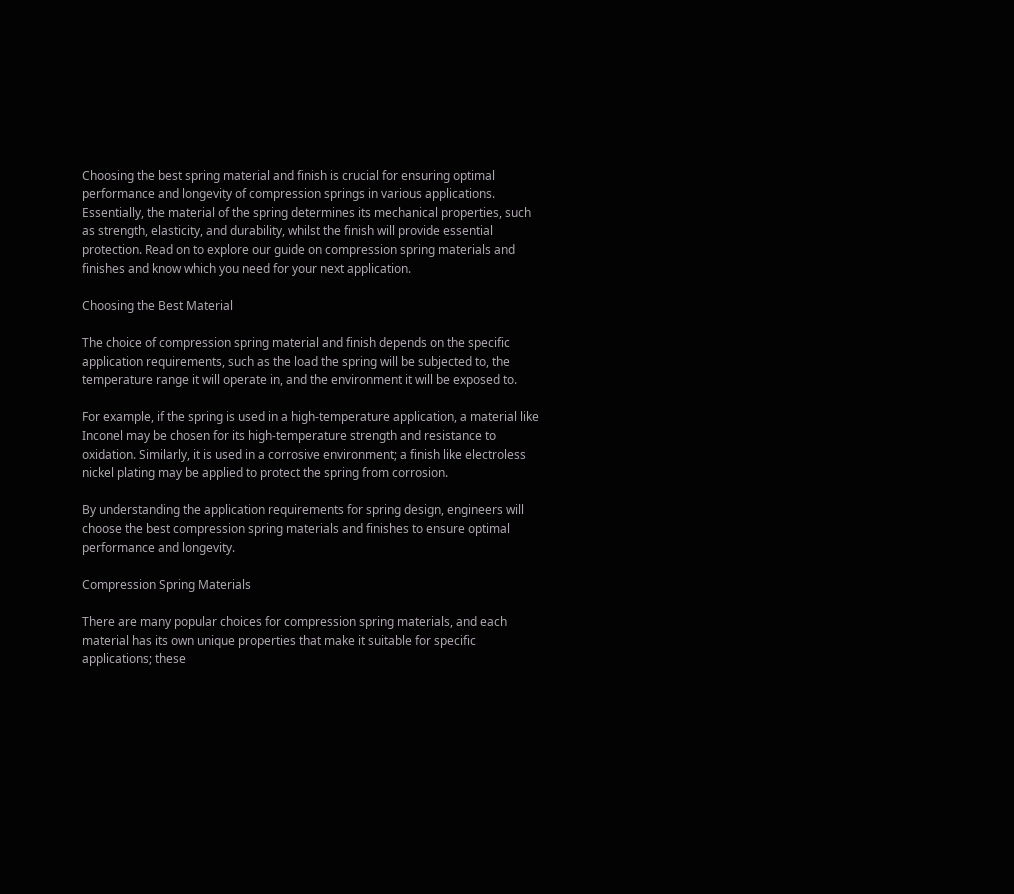Choosing the best spring material and finish is crucial for ensuring optimal performance and longevity of compression springs in various applications. Essentially, the material of the spring determines its mechanical properties, such as strength, elasticity, and durability, whilst the finish will provide essential protection. Read on to explore our guide on compression spring materials and finishes and know which you need for your next application.

Choosing the Best Material

The choice of compression spring material and finish depends on the specific application requirements, such as the load the spring will be subjected to, the temperature range it will operate in, and the environment it will be exposed to.

For example, if the spring is used in a high-temperature application, a material like Inconel may be chosen for its high-temperature strength and resistance to oxidation. Similarly, it is used in a corrosive environment; a finish like electroless nickel plating may be applied to protect the spring from corrosion.

By understanding the application requirements for spring design, engineers will choose the best compression spring materials and finishes to ensure optimal performance and longevity.

Compression Spring Materials

There are many popular choices for compression spring materials, and each material has its own unique properties that make it suitable for specific applications; these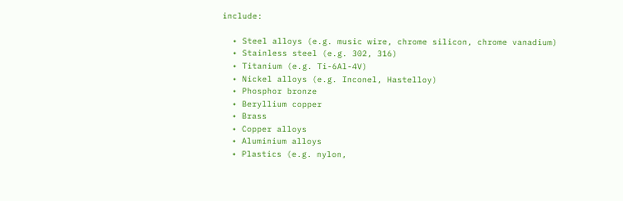include:

  • Steel alloys (e.g. music wire, chrome silicon, chrome vanadium)
  • Stainless steel (e.g. 302, 316)
  • Titanium (e.g. Ti-6Al-4V)
  • Nickel alloys (e.g. Inconel, Hastelloy)
  • Phosphor bronze
  • Beryllium copper
  • Brass
  • Copper alloys
  • Aluminium alloys
  • Plastics (e.g. nylon,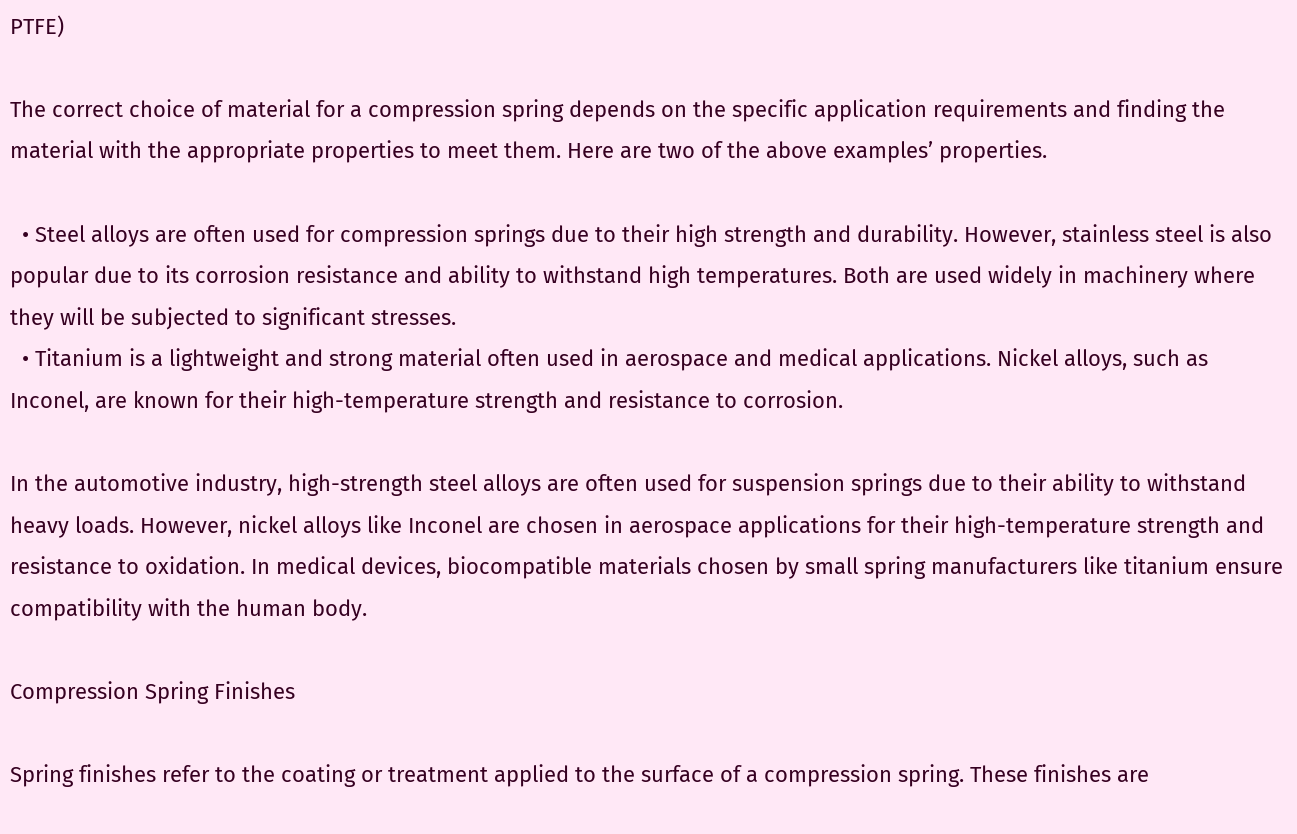PTFE)

The correct choice of material for a compression spring depends on the specific application requirements and finding the material with the appropriate properties to meet them. Here are two of the above examples’ properties.

  • Steel alloys are often used for compression springs due to their high strength and durability. However, stainless steel is also popular due to its corrosion resistance and ability to withstand high temperatures. Both are used widely in machinery where they will be subjected to significant stresses.
  • Titanium is a lightweight and strong material often used in aerospace and medical applications. Nickel alloys, such as Inconel, are known for their high-temperature strength and resistance to corrosion.

In the automotive industry, high-strength steel alloys are often used for suspension springs due to their ability to withstand heavy loads. However, nickel alloys like Inconel are chosen in aerospace applications for their high-temperature strength and resistance to oxidation. In medical devices, biocompatible materials chosen by small spring manufacturers like titanium ensure compatibility with the human body.

Compression Spring Finishes

Spring finishes refer to the coating or treatment applied to the surface of a compression spring. These finishes are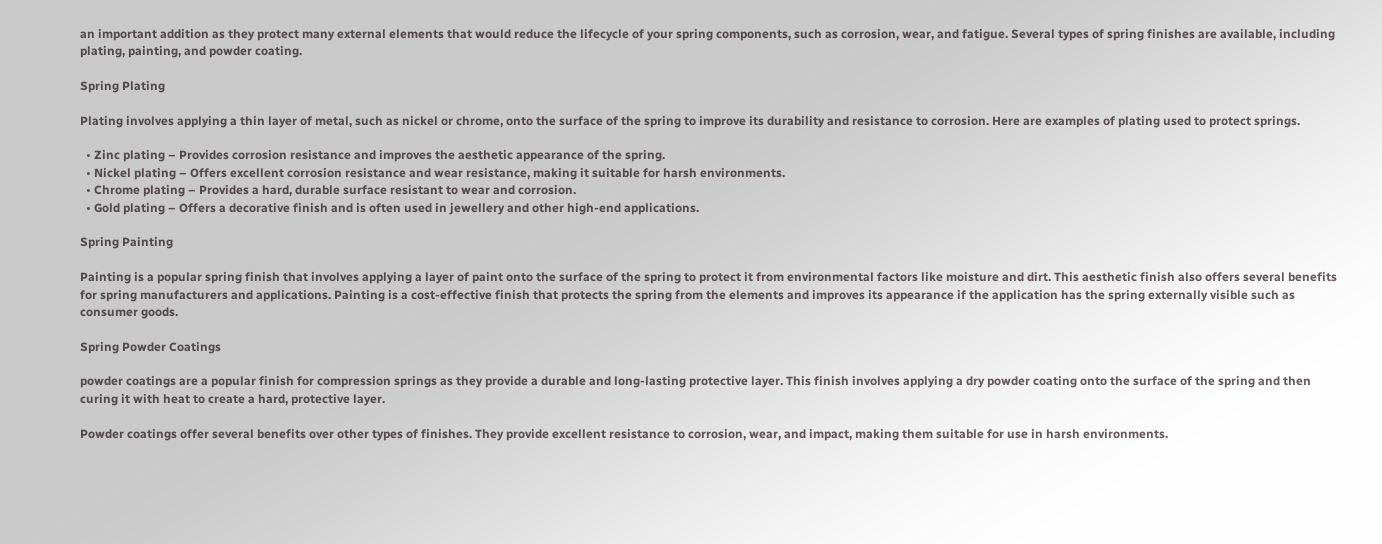an important addition as they protect many external elements that would reduce the lifecycle of your spring components, such as corrosion, wear, and fatigue. Several types of spring finishes are available, including plating, painting, and powder coating.

Spring Plating

Plating involves applying a thin layer of metal, such as nickel or chrome, onto the surface of the spring to improve its durability and resistance to corrosion. Here are examples of plating used to protect springs.

  • Zinc plating – Provides corrosion resistance and improves the aesthetic appearance of the spring.
  • Nickel plating – Offers excellent corrosion resistance and wear resistance, making it suitable for harsh environments.
  • Chrome plating – Provides a hard, durable surface resistant to wear and corrosion.
  • Gold plating – Offers a decorative finish and is often used in jewellery and other high-end applications.

Spring Painting

Painting is a popular spring finish that involves applying a layer of paint onto the surface of the spring to protect it from environmental factors like moisture and dirt. This aesthetic finish also offers several benefits for spring manufacturers and applications. Painting is a cost-effective finish that protects the spring from the elements and improves its appearance if the application has the spring externally visible such as consumer goods.

Spring Powder Coatings

powder coatings are a popular finish for compression springs as they provide a durable and long-lasting protective layer. This finish involves applying a dry powder coating onto the surface of the spring and then curing it with heat to create a hard, protective layer.

Powder coatings offer several benefits over other types of finishes. They provide excellent resistance to corrosion, wear, and impact, making them suitable for use in harsh environments.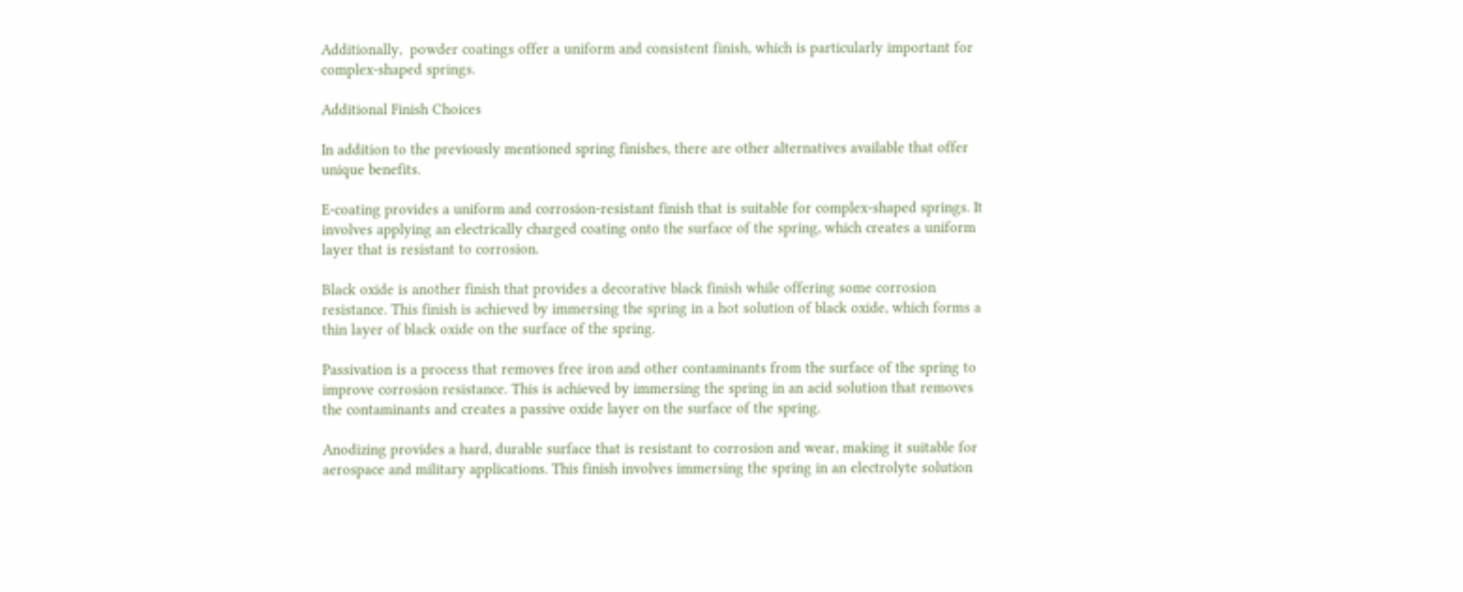Additionally,  powder coatings offer a uniform and consistent finish, which is particularly important for complex-shaped springs.

Additional Finish Choices

In addition to the previously mentioned spring finishes, there are other alternatives available that offer unique benefits.

E-coating provides a uniform and corrosion-resistant finish that is suitable for complex-shaped springs. It involves applying an electrically charged coating onto the surface of the spring, which creates a uniform layer that is resistant to corrosion.

Black oxide is another finish that provides a decorative black finish while offering some corrosion resistance. This finish is achieved by immersing the spring in a hot solution of black oxide, which forms a thin layer of black oxide on the surface of the spring.

Passivation is a process that removes free iron and other contaminants from the surface of the spring to improve corrosion resistance. This is achieved by immersing the spring in an acid solution that removes the contaminants and creates a passive oxide layer on the surface of the spring.

Anodizing provides a hard, durable surface that is resistant to corrosion and wear, making it suitable for aerospace and military applications. This finish involves immersing the spring in an electrolyte solution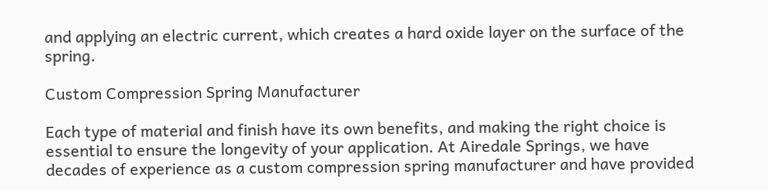and applying an electric current, which creates a hard oxide layer on the surface of the spring.

Custom Compression Spring Manufacturer

Each type of material and finish have its own benefits, and making the right choice is essential to ensure the longevity of your application. At Airedale Springs, we have decades of experience as a custom compression spring manufacturer and have provided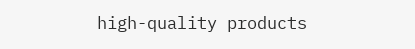high-quality products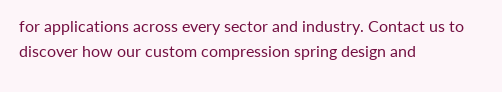for applications across every sector and industry. Contact us to discover how our custom compression spring design and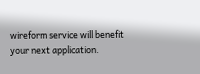wireform service will benefit your next application.